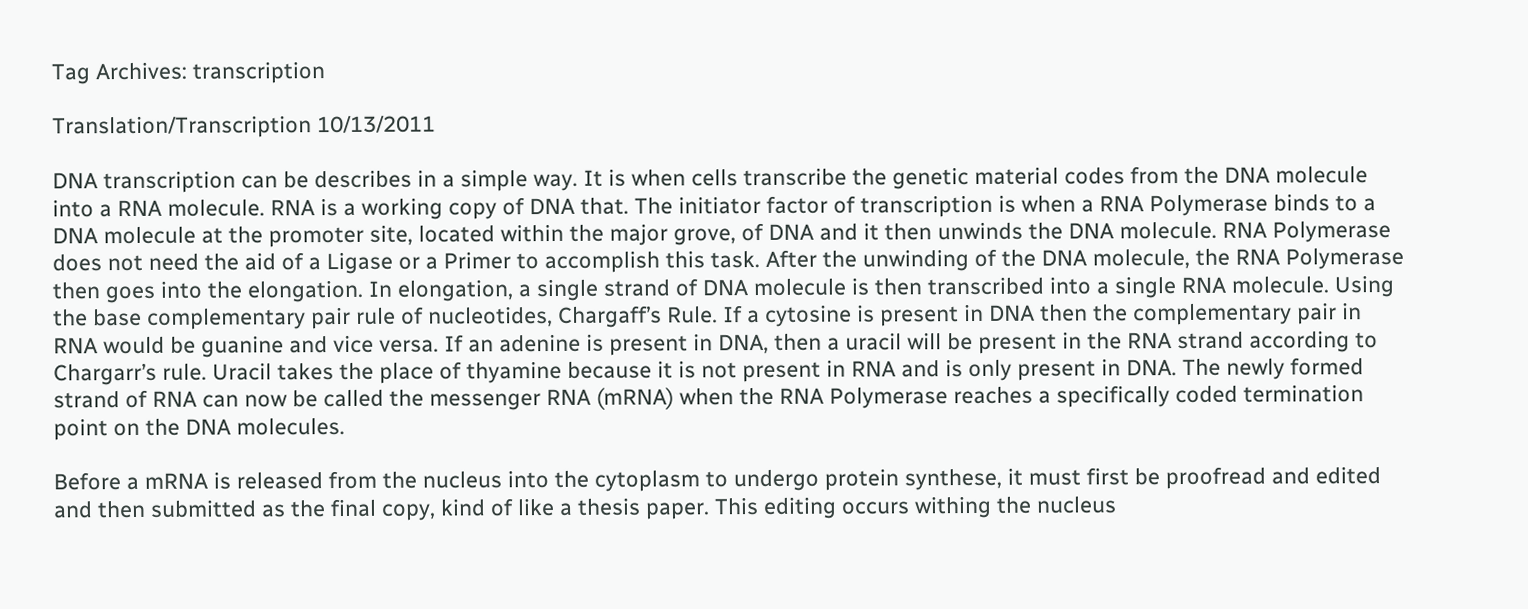Tag Archives: transcription

Translation/Transcription 10/13/2011

DNA transcription can be describes in a simple way. It is when cells transcribe the genetic material codes from the DNA molecule into a RNA molecule. RNA is a working copy of DNA that. The initiator factor of transcription is when a RNA Polymerase binds to a DNA molecule at the promoter site, located within the major grove, of DNA and it then unwinds the DNA molecule. RNA Polymerase does not need the aid of a Ligase or a Primer to accomplish this task. After the unwinding of the DNA molecule, the RNA Polymerase then goes into the elongation. In elongation, a single strand of DNA molecule is then transcribed into a single RNA molecule. Using the base complementary pair rule of nucleotides, Chargaff’s Rule. If a cytosine is present in DNA then the complementary pair in RNA would be guanine and vice versa. If an adenine is present in DNA, then a uracil will be present in the RNA strand according to Chargarr’s rule. Uracil takes the place of thyamine because it is not present in RNA and is only present in DNA. The newly formed strand of RNA can now be called the messenger RNA (mRNA) when the RNA Polymerase reaches a specifically coded termination point on the DNA molecules.

Before a mRNA is released from the nucleus into the cytoplasm to undergo protein synthese, it must first be proofread and edited and then submitted as the final copy, kind of like a thesis paper. This editing occurs withing the nucleus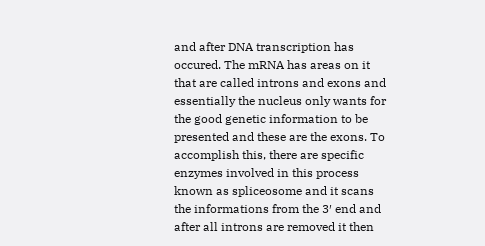and after DNA transcription has occured. The mRNA has areas on it that are called introns and exons and essentially the nucleus only wants for the good genetic information to be presented and these are the exons. To accomplish this, there are specific enzymes involved in this process known as spliceosome and it scans the informations from the 3′ end and after all introns are removed it then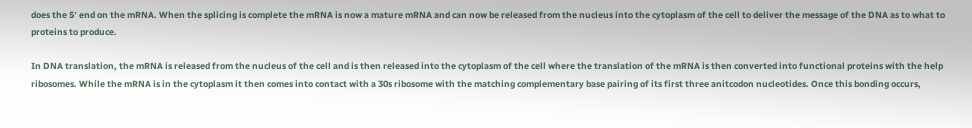does the 5′ end on the mRNA. When the splicing is complete the mRNA is now a mature mRNA and can now be released from the nucleus into the cytoplasm of the cell to deliver the message of the DNA as to what to proteins to produce.

In DNA translation, the mRNA is released from the nucleus of the cell and is then released into the cytoplasm of the cell where the translation of the mRNA is then converted into functional proteins with the help ribosomes. While the mRNA is in the cytoplasm it then comes into contact with a 30s ribosome with the matching complementary base pairing of its first three anitcodon nucleotides. Once this bonding occurs,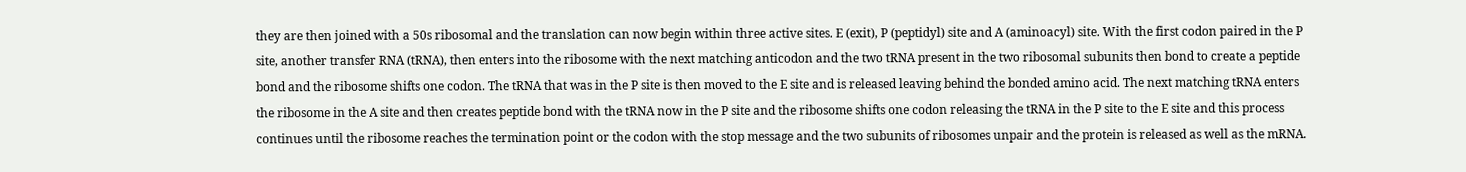they are then joined with a 50s ribosomal and the translation can now begin within three active sites. E (exit), P (peptidyl) site and A (aminoacyl) site. With the first codon paired in the P site, another transfer RNA (tRNA), then enters into the ribosome with the next matching anticodon and the two tRNA present in the two ribosomal subunits then bond to create a peptide bond and the ribosome shifts one codon. The tRNA that was in the P site is then moved to the E site and is released leaving behind the bonded amino acid. The next matching tRNA enters the ribosome in the A site and then creates peptide bond with the tRNA now in the P site and the ribosome shifts one codon releasing the tRNA in the P site to the E site and this process continues until the ribosome reaches the termination point or the codon with the stop message and the two subunits of ribosomes unpair and the protein is released as well as the mRNA.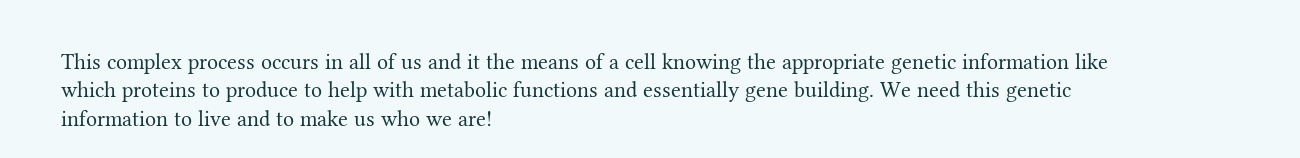This complex process occurs in all of us and it the means of a cell knowing the appropriate genetic information like which proteins to produce to help with metabolic functions and essentially gene building. We need this genetic information to live and to make us who we are!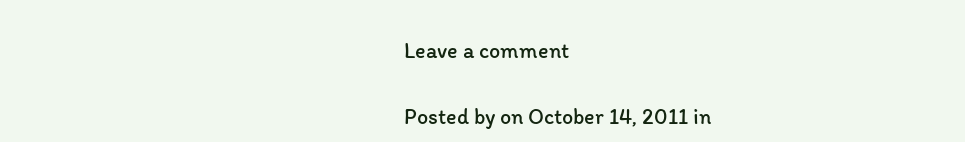Leave a comment

Posted by on October 14, 2011 in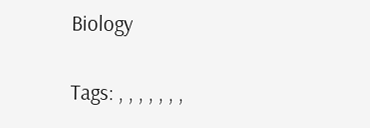Biology


Tags: , , , , , , ,